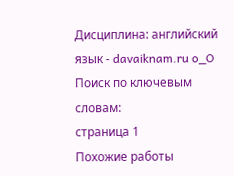Дисциплина: английский язык - davaiknam.ru o_O
Поиск по ключевым словам:
страница 1
Похожие работы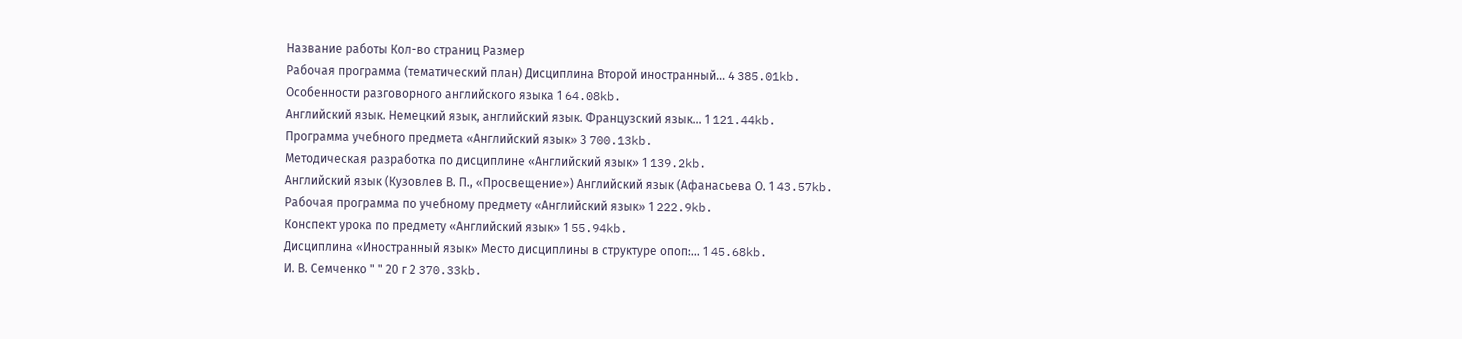Название работы Кол-во страниц Размер
Рабочая программа (тематический план) Дисциплина Второй иностранный... 4 385.01kb.
Особенности разговорного английского языка 1 64.08kb.
Английский язык. Немецкий язык, английский язык. Французский язык... 1 121.44kb.
Программа учебного предмета «Английский язык» 3 700.13kb.
Методическая разработка по дисциплине «Английский язык» 1 139.2kb.
Английский язык (Кузовлев В. П., «Просвещение») Английский язык (Афанасьева О. 1 43.57kb.
Рабочая программа по учебному предмету «Английский язык» 1 222.9kb.
Конспект урока по предмету «Английский язык» 1 55.94kb.
Дисциплина «Иностранный язык» Место дисциплины в структуре опоп:... 1 45.68kb.
И. В. Семченко " " 20 г 2 370.33kb.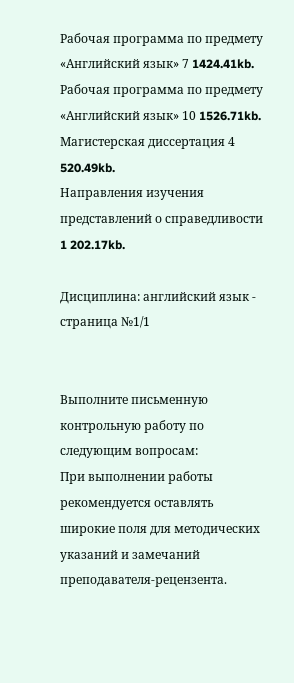Рабочая программа по предмету «Английский язык» 7 1424.41kb.
Рабочая программа по предмету «Английский язык» 10 1526.71kb.
Магистерская диссертация 4 520.49kb.
Направления изучения представлений о справедливости 1 202.17kb.

Дисциплина: английский язык - страница №1/1


Выполните письменную контрольную работу по следующим вопросам:
При выполнении работы рекомендуется оставлять широкие поля для методических указаний и замечаний преподавателя-рецензента.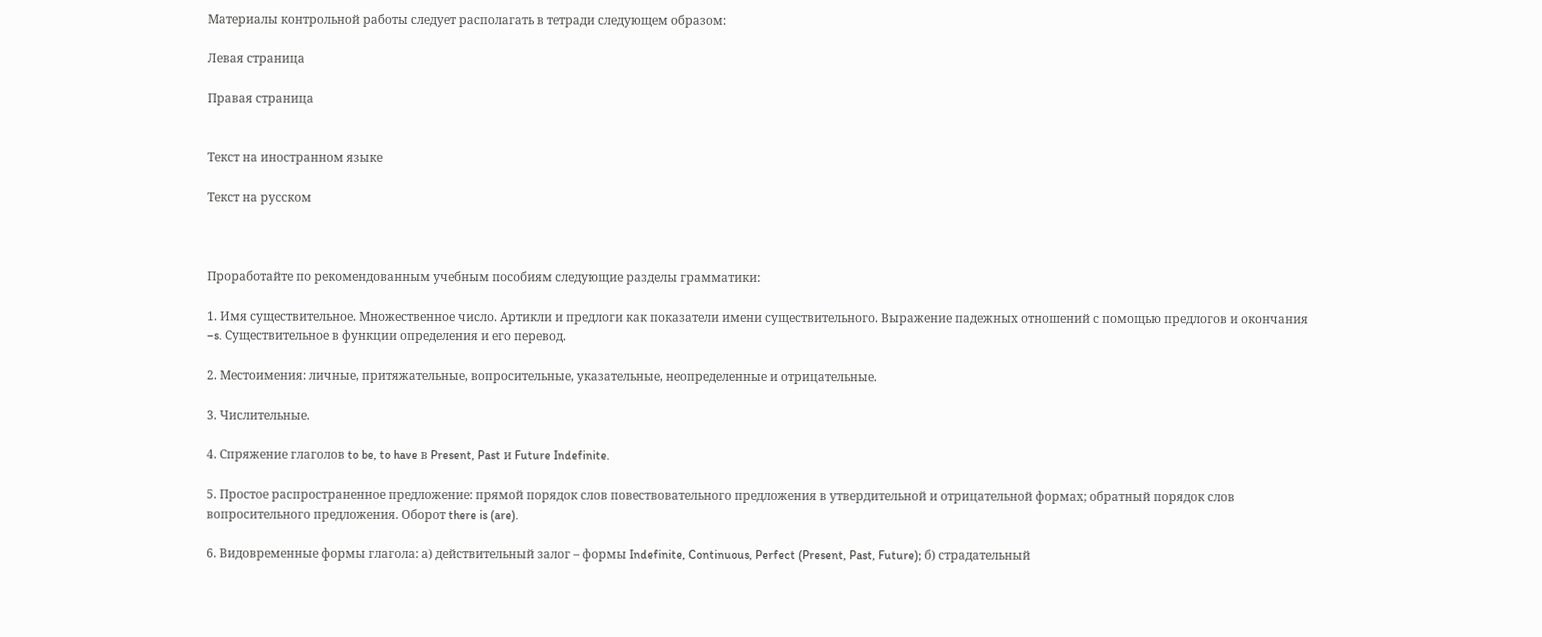Материалы контрольной работы следует располагать в тетради следующем образом:

Левая страница

Правая страница


Текст на иностранном языке

Текст на русском



Проработайте по рекомендованным учебным пособиям следующие разделы грамматики:

1. Имя существительное. Множественное число. Артикли и предлоги как показатели имени существительного. Выражение падежных отношений с помощью предлогов и окончания –s. Существительное в функции определения и его перевод.

2. Местоимения: личные, притяжательные, вопросительные, указательные, неопределенные и отрицательные.

3. Числительные.

4. Спряжение глаголов to be, to have в Present, Past и Future Indefinite.

5. Простое распространенное предложение: прямой порядок слов повествовательного предложения в утвердительной и отрицательной формах; обратный порядок слов вопросительного предложения. Оборот there is (are).

6. Видовременные формы глагола: а) действительный залог – формы Indefinite, Continuous, Perfect (Present, Past, Future); б) страдательный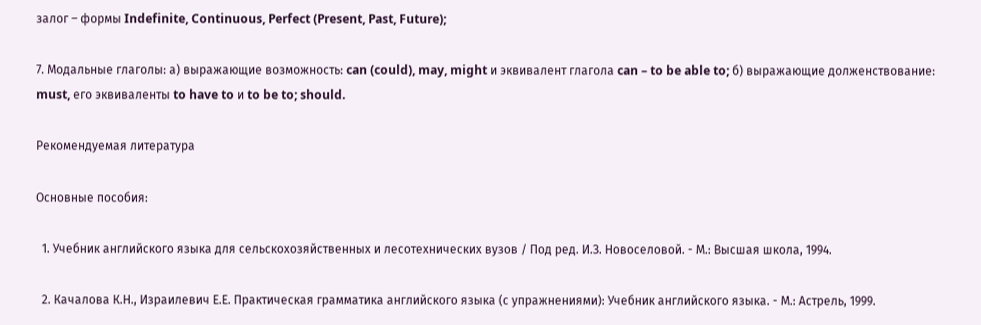залог – формы Indefinite, Continuous, Perfect (Present, Past, Future);

7. Модальные глаголы: а) выражающие возможность: can (could), may, might и эквивалент глагола can – to be able to; б) выражающие долженствование: must, его эквиваленты to have to и to be to; should.

Рекомендуемая литература

Основные пособия:

  1. Учебник английского языка для сельскохозяйственных и лесотехнических вузов / Под ред. И.З. Новоселовой. - М.: Высшая школа, 1994.

  2. Качалова К.Н., Израилевич Е.Е. Практическая грамматика английского языка (с упражнениями): Учебник английского языка. - М.: Астрель, 1999.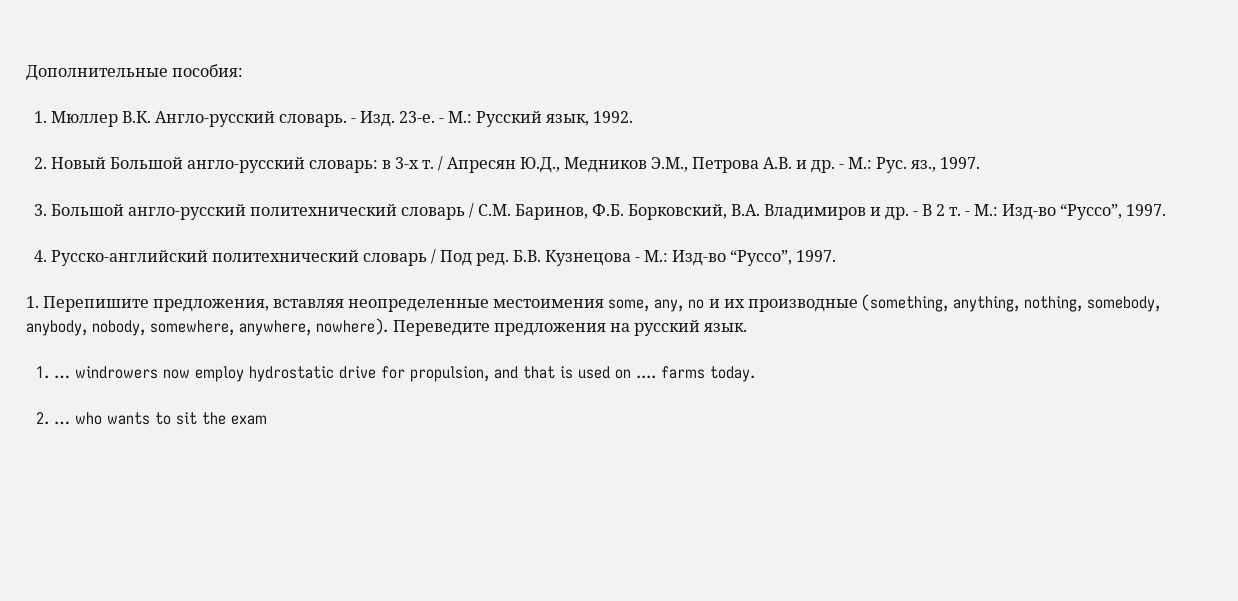Дополнительные пособия:

  1. Мюллер В.К. Англо-русский словарь. - Изд. 23-е. - М.: Русский язык, 1992.

  2. Новый Большой англо-русский словарь: в 3-х т. / Апресян Ю.Д., Медников Э.М., Петрова А.В. и др. - М.: Рус. яз., 1997.

  3. Большой англо-русский политехнический словарь / С.М. Баринов, Ф.Б. Борковский, В.А. Владимиров и др. - В 2 т. - М.: Изд-во “Руссо”, 1997.

  4. Русско-английский политехнический словарь / Под ред. Б.В. Кузнецова - М.: Изд-во “Руссо”, 1997.

1. Перепишите предложения, вставляя неопределенные местоимения some, any, no и их производные (something, anything, nothing, somebody, anybody, nobody, somewhere, anywhere, nowhere). Переведите предложения на русский язык.

  1. … windrowers now employ hydrostatic drive for propulsion, and that is used on .... farms today.

  2. … who wants to sit the exam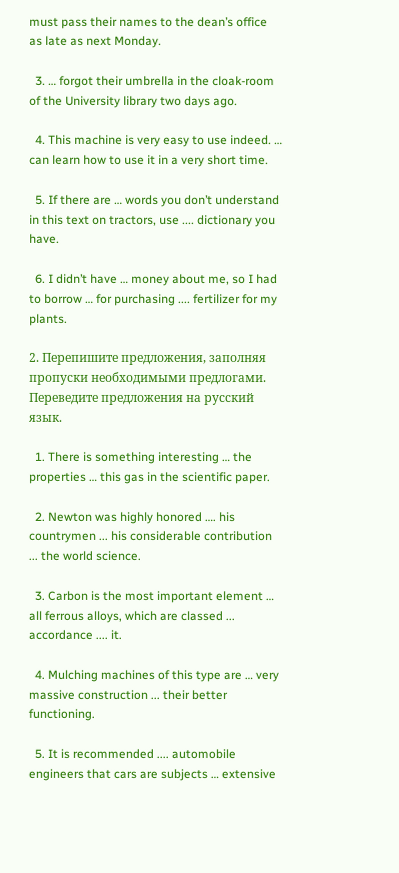must pass their names to the dean’s office as late as next Monday.

  3. … forgot their umbrella in the cloak-room of the University library two days ago.

  4. This machine is very easy to use indeed. … can learn how to use it in a very short time.

  5. If there are … words you don’t understand in this text on tractors, use .... dictionary you have.

  6. I didn’t have … money about me, so I had to borrow … for purchasing .... fertilizer for my plants.

2. Перепишите предложения, заполняя пропуски необходимыми предлогами. Переведите предложения на русский язык.

  1. There is something interesting … the properties … this gas in the scientific paper.

  2. Newton was highly honored …. his countrymen ... his considerable contribution ... the world science.

  3. Carbon is the most important element … all ferrous alloys, which are classed ... accordance .... it.

  4. Mulching machines of this type are … very massive construction ... their better functioning.

  5. It is recommended .... automobile engineers that cars are subjects … extensive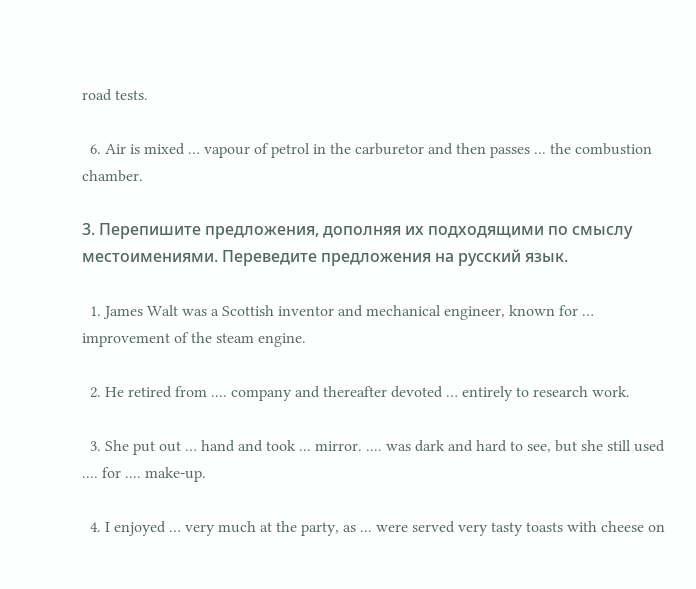road tests.

  6. Air is mixed … vapour of petrol in the carburetor and then passes ... the combustion chamber.

3. Перепишите предложения, дополняя их подходящими по смыслу местоимениями. Переведите предложения на русский язык.

  1. James Walt was a Scottish inventor and mechanical engineer, known for … improvement of the steam engine.

  2. He retired from .... company and thereafter devoted … entirely to research work.

  3. She put out … hand and took ... mirror. .... was dark and hard to see, but she still used .... for .... make-up.

  4. I enjoyed … very much at the party, as ... were served very tasty toasts with cheese on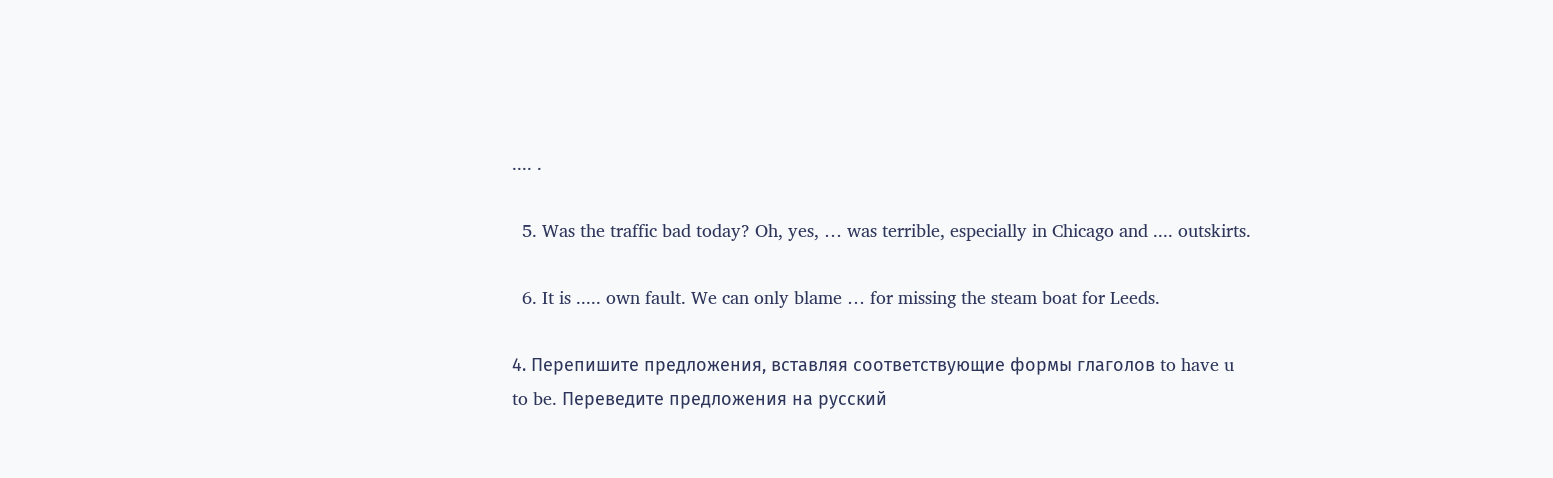.... .

  5. Was the traffic bad today? Oh, yes, … was terrible, especially in Chicago and .... outskirts.

  6. It is ..... own fault. We can only blame … for missing the steam boat for Leeds.

4. Перепишите предложения, вставляя соответствующие формы глаголов to have u
to be. Переведите предложения на русский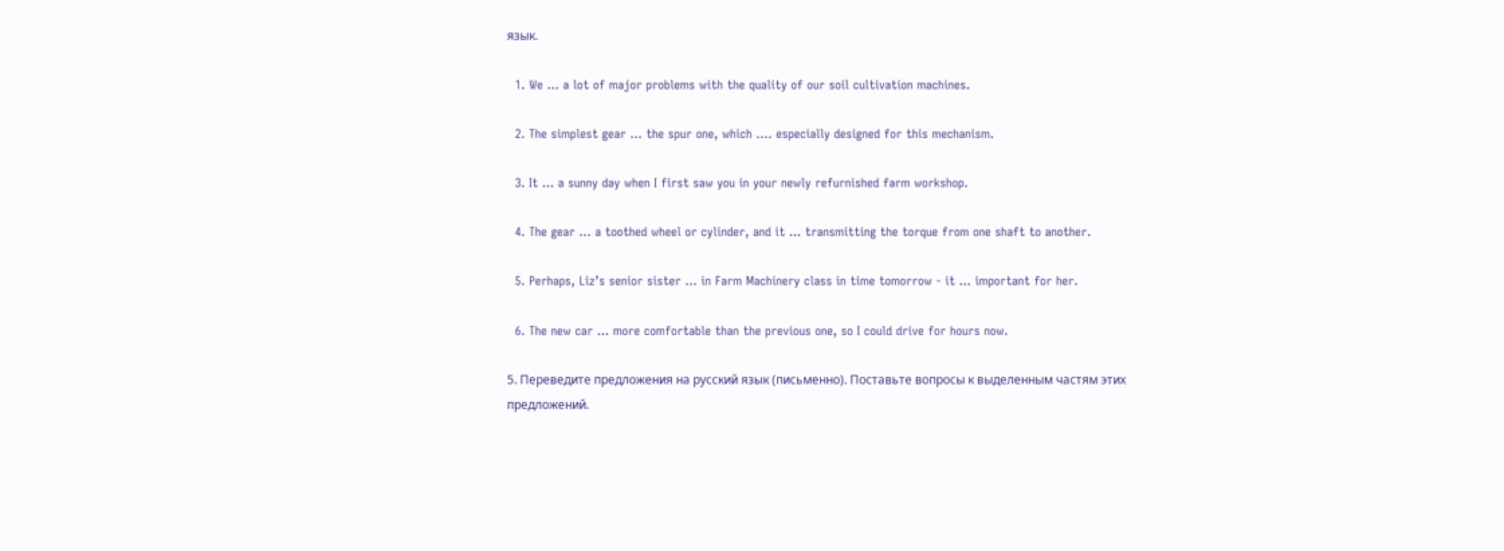язык.

  1. We … a lot of major problems with the quality of our soil cultivation machines.

  2. The simplest gear … the spur one, which .... especially designed for this mechanism.

  3. It … a sunny day when I first saw you in your newly refurnished farm workshop.

  4. The gear … a toothed wheel or cylinder, and it ... transmitting the torque from one shaft to another.

  5. Perhaps, Liz’s senior sister … in Farm Machinery class in time tomorrow - it ... important for her.

  6. The new car … more comfortable than the previous one, so I could drive for hours now.

5. Переведите предложения на русский язык (письменно). Поставьте вопросы к выделенным частям этих предложений.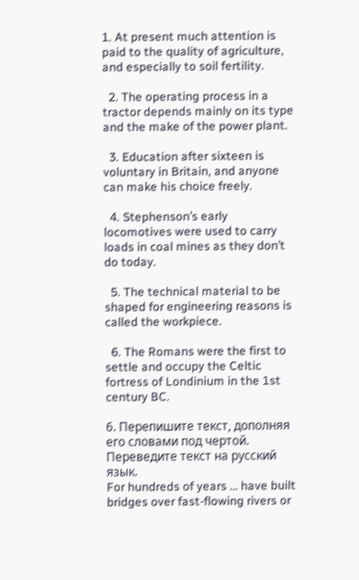1. At present much attention is paid to the quality of agriculture, and especially to soil fertility.

  2. The operating process in a tractor depends mainly on its type and the make of the power plant.

  3. Education after sixteen is voluntary in Britain, and anyone can make his choice freely.

  4. Stephenson’s early locomotives were used to carry loads in coal mines as they don’t do today.

  5. The technical material to be shaped for engineering reasons is called the workpiece.

  6. The Romans were the first to settle and occupy the Celtic fortress of Londinium in the 1st century BC.

6. Перепишите текст, дополняя его словами под чертой. Переведите текст на русский язык.
For hundreds of years … have built bridges over fast-flowing rivers or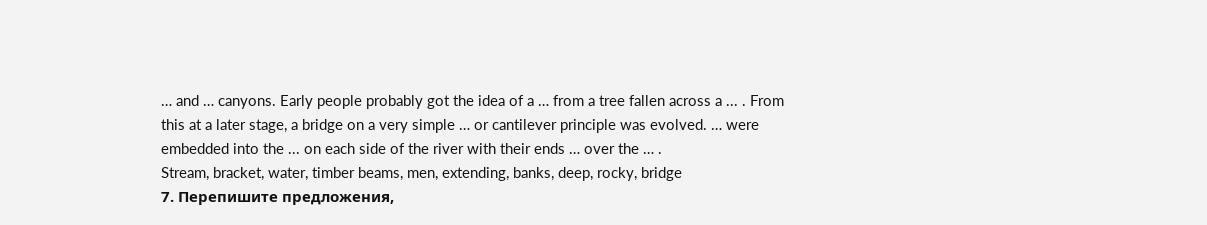… and … canyons. Early people probably got the idea of a … from a tree fallen across a ... . From this at a later stage, a bridge on a very simple … or cantilever principle was evolved. … were embedded into the ... on each side of the river with their ends … over the … .
Stream, bracket, water, timber beams, men, extending, banks, deep, rocky, bridge
7. Перепишите предложения,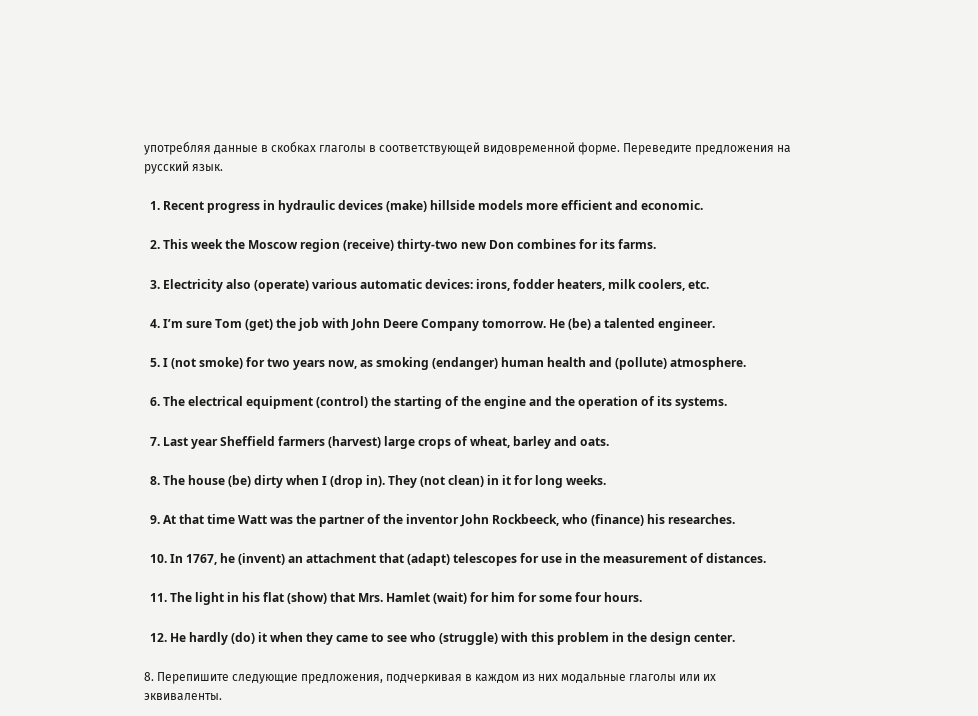употребляя данные в скобках глаголы в соответствующей видовременной форме. Переведите предложения на русский язык.

  1. Recent progress in hydraulic devices (make) hillside models more efficient and economic.

  2. This week the Moscow region (receive) thirty-two new Don combines for its farms.

  3. Electricity also (operate) various automatic devices: irons, fodder heaters, milk coolers, etc.

  4. I’m sure Tom (get) the job with John Deere Company tomorrow. He (be) a talented engineer.

  5. I (not smoke) for two years now, as smoking (endanger) human health and (pollute) atmosphere.

  6. The electrical equipment (control) the starting of the engine and the operation of its systems.

  7. Last year Sheffield farmers (harvest) large crops of wheat, barley and oats.

  8. The house (be) dirty when I (drop in). They (not clean) in it for long weeks.

  9. At that time Watt was the partner of the inventor John Rockbeeck, who (finance) his researches.

  10. In 1767, he (invent) an attachment that (adapt) telescopes for use in the measurement of distances.

  11. The light in his flat (show) that Mrs. Hamlet (wait) for him for some four hours.

  12. He hardly (do) it when they came to see who (struggle) with this problem in the design center.

8. Перепишите следующие предложения, подчеркивая в каждом из них модальные глаголы или их эквиваленты.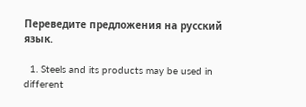Переведите предложения на русский язык.

  1. Steels and its products may be used in different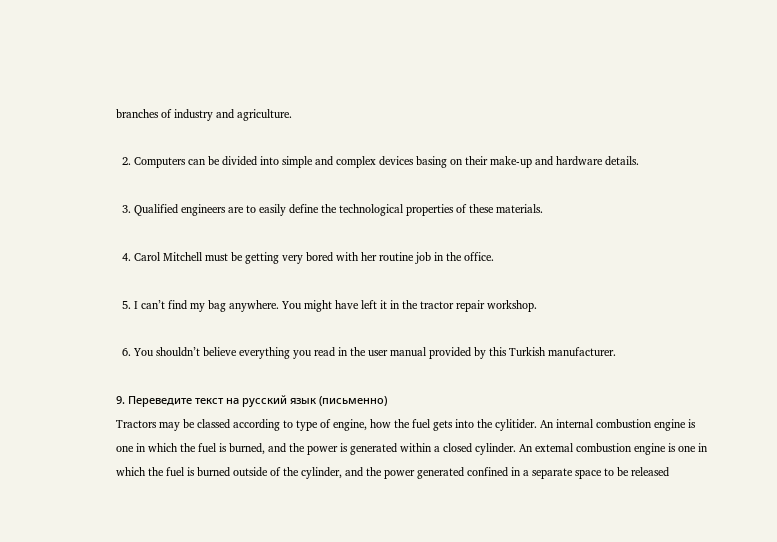branches of industry and agriculture.

  2. Computers can be divided into simple and complex devices basing on their make-up and hardware details.

  3. Qualified engineers are to easily define the technological properties of these materials.

  4. Carol Mitchell must be getting very bored with her routine job in the office.

  5. I can’t find my bag anywhere. You might have left it in the tractor repair workshop.

  6. You shouldn’t believe everything you read in the user manual provided by this Turkish manufacturer.

9. Переведите текст на русский язык (письменно)
Tractors may be classed according to type of engine, how the fuel gets into the cylitider. An internal combustion engine is one in which the fuel is burned, and the power is generated within a closed cylinder. An extemal combustion engine is one in which the fuel is burned outside of the cylinder, and the power generated confined in a separate space to be released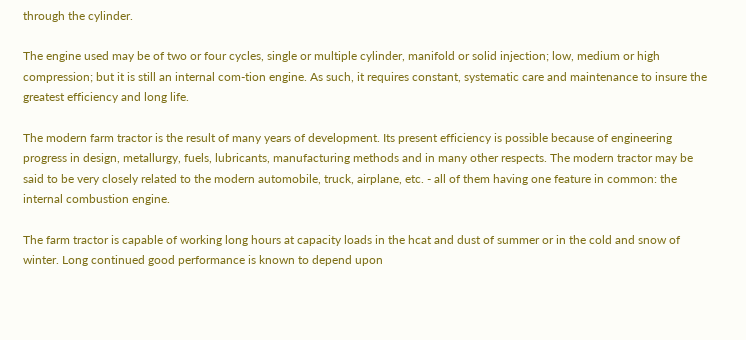through the cylinder.

The engine used may be of two or four cycles, single or multiple cylinder, manifold or solid injection; low, medium or high compression; but it is still an internal com-tion engine. As such, it requires constant, systematic care and maintenance to insure the greatest efficiency and long life.

The modern farm tractor is the result of many years of development. Its present efficiency is possible because of engineering progress in design, metallurgy, fuels, lubricants, manufacturing methods and in many other respects. The modern tractor may be said to be very closely related to the modern automobile, truck, airplane, etc. - all of them having one feature in common: the internal combustion engine.

The farm tractor is capable of working long hours at capacity loads in the hcat and dust of summer or in the cold and snow of winter. Long continued good performance is known to depend upon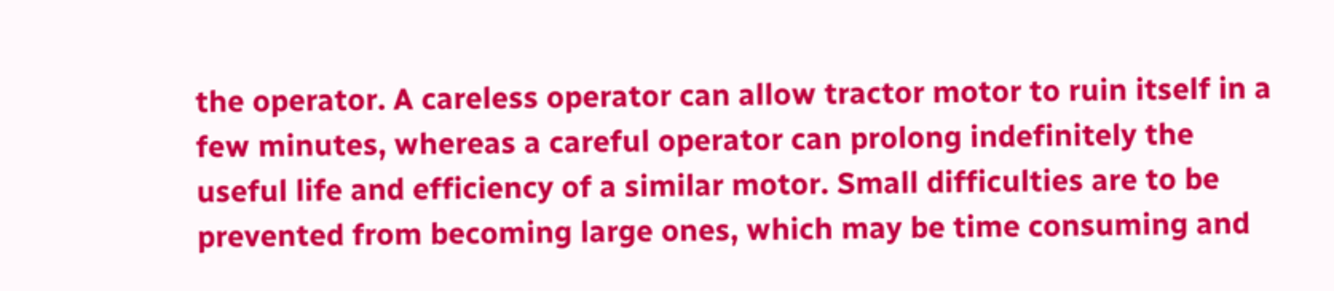the operator. A careless operator can allow tractor motor to ruin itself in a few minutes, whereas a careful operator can prolong indefinitely the useful life and efficiency of a similar motor. Small difficulties are to be prevented from becoming large ones, which may be time consuming and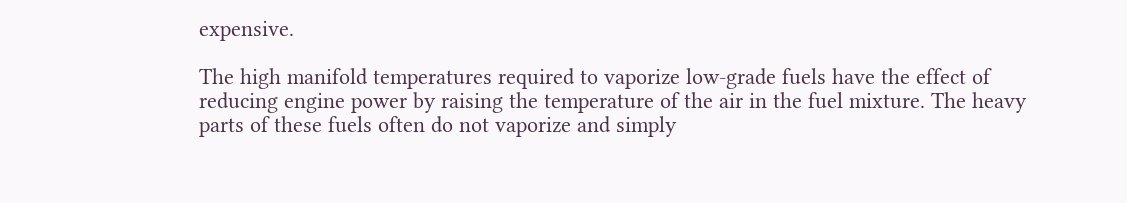expensive.

The high manifold temperatures required to vaporize low-grade fuels have the effect of reducing engine power by raising the temperature of the air in the fuel mixture. The heavy parts of these fuels often do not vaporize and simply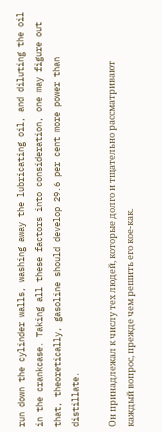run down the cylinder walls, washing away the lubricating oil, and diluting the oil in the crankcase. Taking all these factors into consideration, one may figure out that, theoretically, gasoline should develop 29.6 per cent more power than distillate.

Он принадлежал к числу тех людей, которые долго и тщательно рассматривают каждый вопрос, прежде чем решить его кое-как.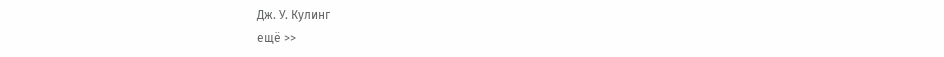Дж. У. Кулинг
ещё >>